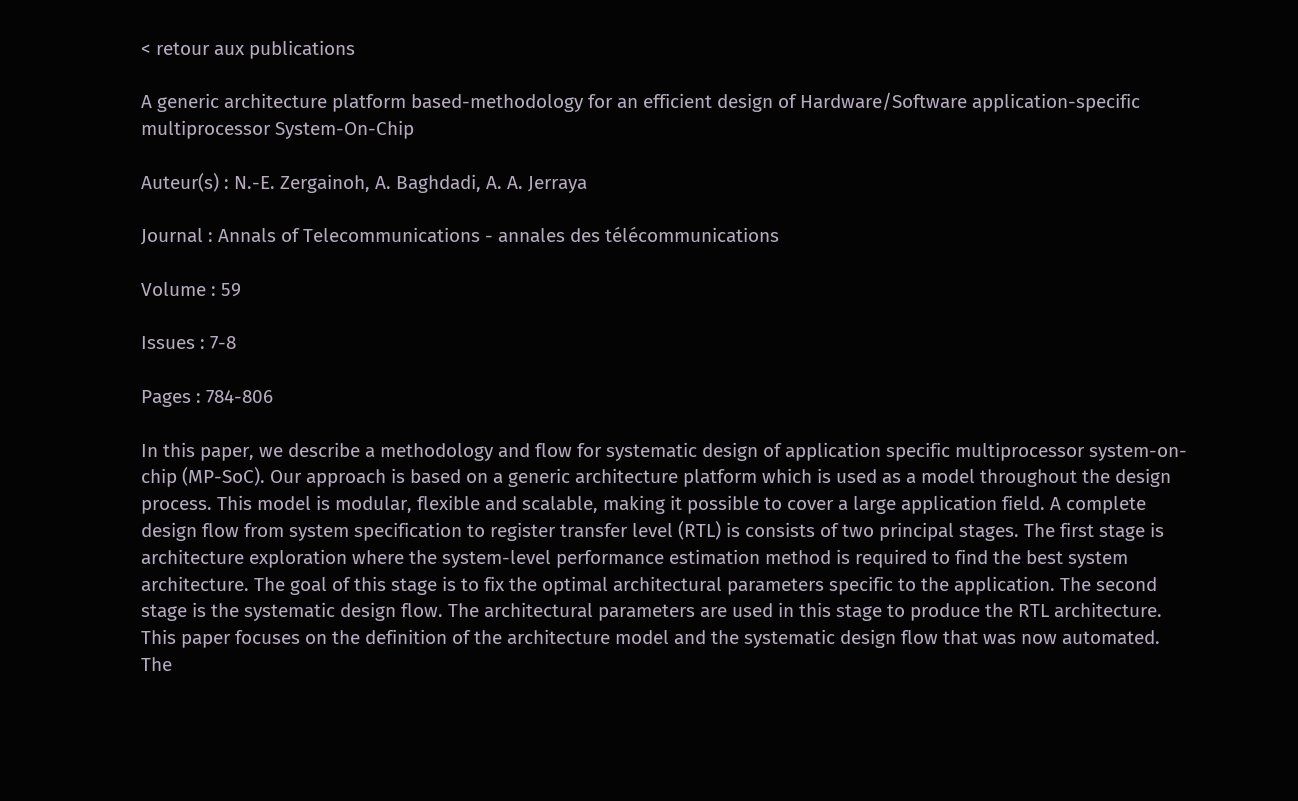< retour aux publications

A generic architecture platform based-methodology for an efficient design of Hardware/Software application-specific multiprocessor System-On-Chip

Auteur(s) : N.-E. Zergainoh, A. Baghdadi, A. A. Jerraya

Journal : Annals of Telecommunications - annales des télécommunications

Volume : 59

Issues : 7-8

Pages : 784-806

In this paper, we describe a methodology and flow for systematic design of application specific multiprocessor system-on-chip (MP-SoC). Our approach is based on a generic architecture platform which is used as a model throughout the design process. This model is modular, flexible and scalable, making it possible to cover a large application field. A complete design flow from system specification to register transfer level (RTL) is consists of two principal stages. The first stage is architecture exploration where the system-level performance estimation method is required to find the best system architecture. The goal of this stage is to fix the optimal architectural parameters specific to the application. The second stage is the systematic design flow. The architectural parameters are used in this stage to produce the RTL architecture. This paper focuses on the definition of the architecture model and the systematic design flow that was now automated. The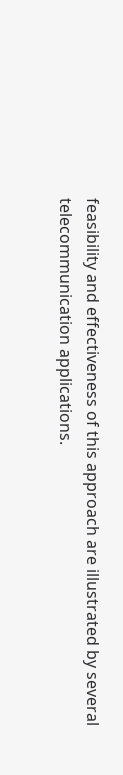feasibility and effectiveness of this approach are illustrated by several telecommunication applications.